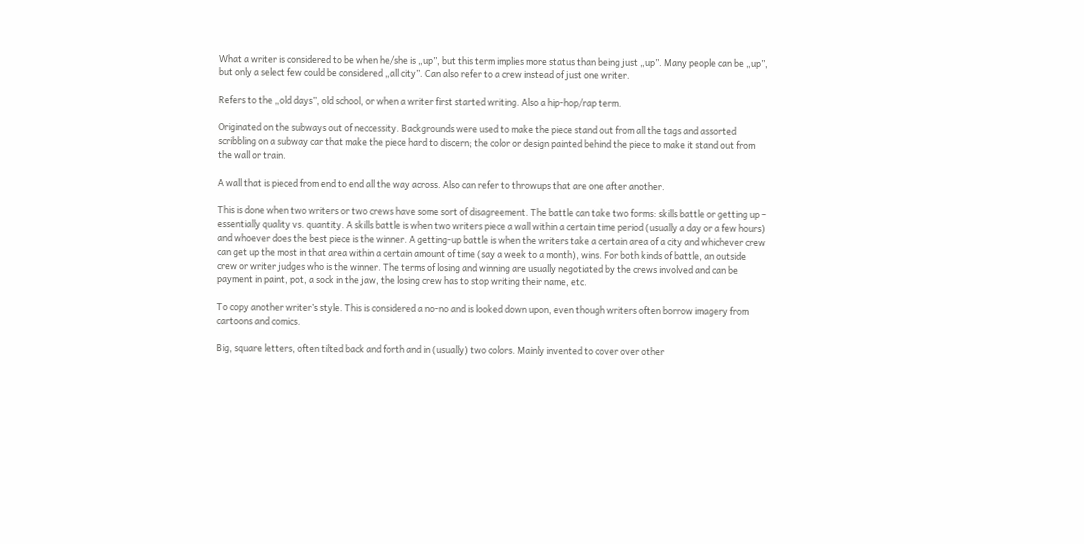What a writer is considered to be when he/she is „up”, but this term implies more status than being just „up”. Many people can be „up”, but only a select few could be considered „all city”. Can also refer to a crew instead of just one writer.

Refers to the „old days”, old school, or when a writer first started writing. Also a hip-hop/rap term.

Originated on the subways out of neccessity. Backgrounds were used to make the piece stand out from all the tags and assorted scribbling on a subway car that make the piece hard to discern; the color or design painted behind the piece to make it stand out from the wall or train.

A wall that is pieced from end to end all the way across. Also can refer to throwups that are one after another.

This is done when two writers or two crews have some sort of disagreement. The battle can take two forms: skills battle or getting up – essentially quality vs. quantity. A skills battle is when two writers piece a wall within a certain time period (usually a day or a few hours) and whoever does the best piece is the winner. A getting-up battle is when the writers take a certain area of a city and whichever crew can get up the most in that area within a certain amount of time (say a week to a month), wins. For both kinds of battle, an outside crew or writer judges who is the winner. The terms of losing and winning are usually negotiated by the crews involved and can be payment in paint, pot, a sock in the jaw, the losing crew has to stop writing their name, etc.

To copy another writer’s style. This is considered a no-no and is looked down upon, even though writers often borrow imagery from cartoons and comics.

Big, square letters, often tilted back and forth and in (usually) two colors. Mainly invented to cover over other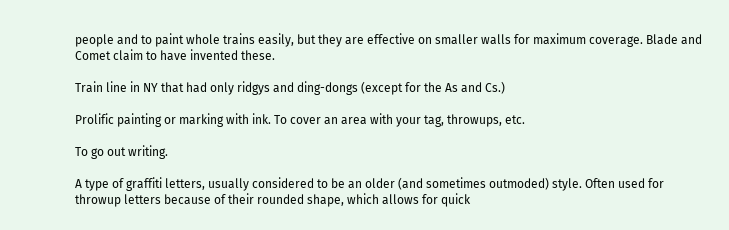people and to paint whole trains easily, but they are effective on smaller walls for maximum coverage. Blade and Comet claim to have invented these.

Train line in NY that had only ridgys and ding-dongs (except for the As and Cs.)

Prolific painting or marking with ink. To cover an area with your tag, throwups, etc.

To go out writing.

A type of graffiti letters, usually considered to be an older (and sometimes outmoded) style. Often used for throwup letters because of their rounded shape, which allows for quick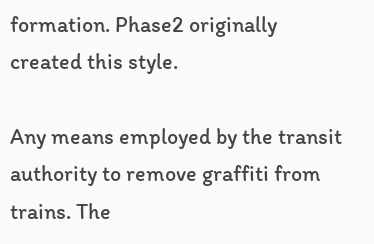formation. Phase2 originally created this style.

Any means employed by the transit authority to remove graffiti from trains. The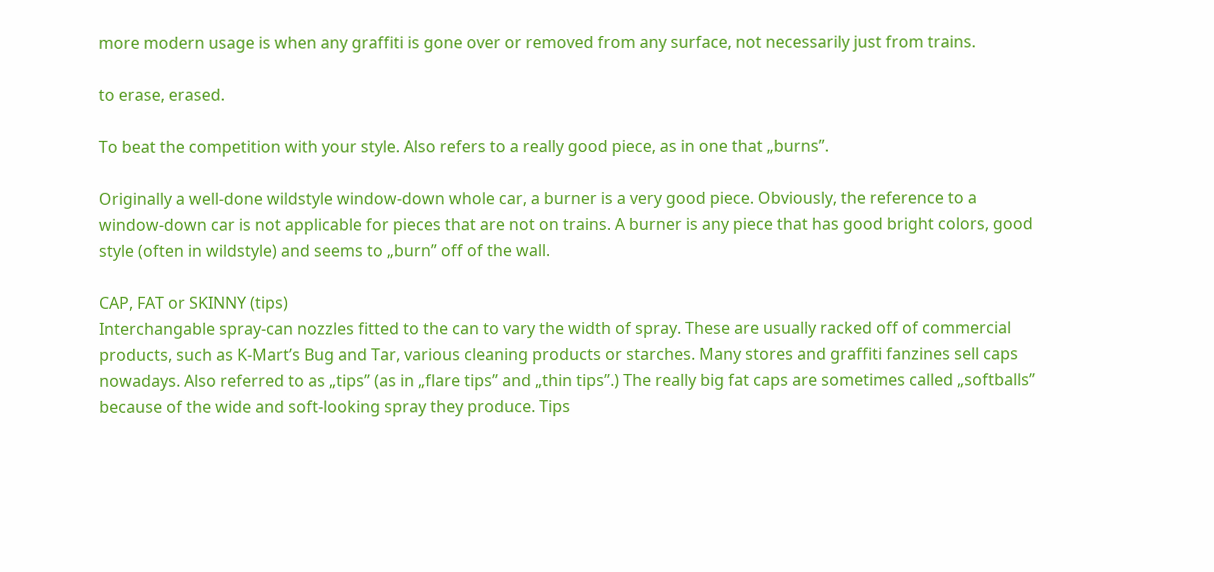more modern usage is when any graffiti is gone over or removed from any surface, not necessarily just from trains.

to erase, erased.

To beat the competition with your style. Also refers to a really good piece, as in one that „burns”.

Originally a well-done wildstyle window-down whole car, a burner is a very good piece. Obviously, the reference to a window-down car is not applicable for pieces that are not on trains. A burner is any piece that has good bright colors, good style (often in wildstyle) and seems to „burn” off of the wall.

CAP, FAT or SKINNY (tips)
Interchangable spray-can nozzles fitted to the can to vary the width of spray. These are usually racked off of commercial products, such as K-Mart’s Bug and Tar, various cleaning products or starches. Many stores and graffiti fanzines sell caps nowadays. Also referred to as „tips” (as in „flare tips” and „thin tips”.) The really big fat caps are sometimes called „softballs” because of the wide and soft-looking spray they produce. Tips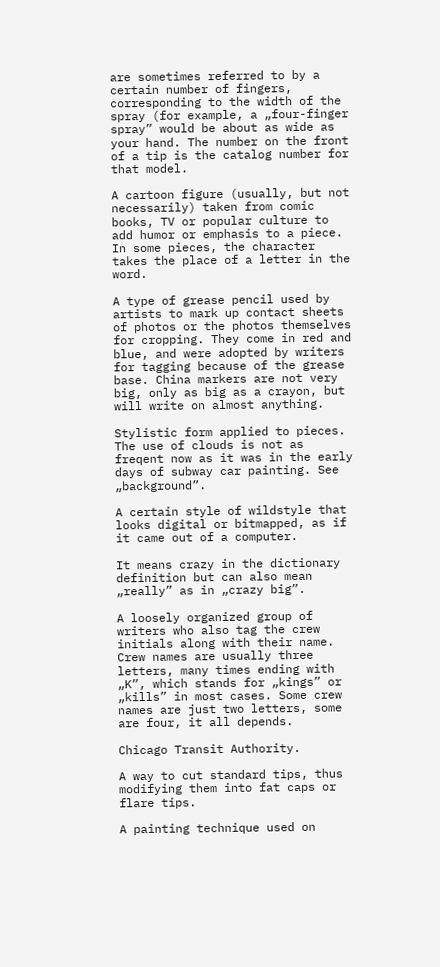are sometimes referred to by a certain number of fingers, corresponding to the width of the spray (for example, a „four-finger spray” would be about as wide as your hand. The number on the front of a tip is the catalog number for that model.

A cartoon figure (usually, but not necessarily) taken from comic books, TV or popular culture to add humor or emphasis to a piece. In some pieces, the character takes the place of a letter in the word.

A type of grease pencil used by artists to mark up contact sheets of photos or the photos themselves for cropping. They come in red and blue, and were adopted by writers for tagging because of the grease base. China markers are not very big, only as big as a crayon, but will write on almost anything.

Stylistic form applied to pieces. The use of clouds is not as freqent now as it was in the early days of subway car painting. See „background”.

A certain style of wildstyle that looks digital or bitmapped, as if it came out of a computer.

It means crazy in the dictionary definition but can also mean „really” as in „crazy big”.

A loosely organized group of writers who also tag the crew initials along with their name. Crew names are usually three letters, many times ending with „K”, which stands for „kings” or „kills” in most cases. Some crew names are just two letters, some are four, it all depends.

Chicago Transit Authority.

A way to cut standard tips, thus modifying them into fat caps or flare tips.

A painting technique used on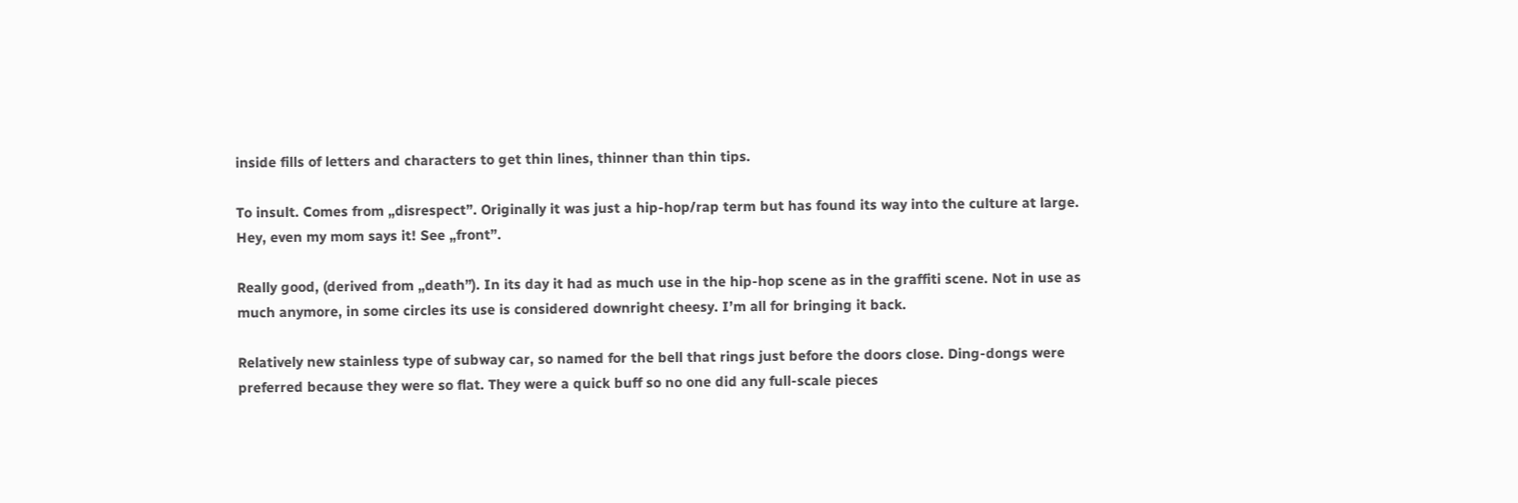inside fills of letters and characters to get thin lines, thinner than thin tips.

To insult. Comes from „disrespect”. Originally it was just a hip-hop/rap term but has found its way into the culture at large. Hey, even my mom says it! See „front”.

Really good, (derived from „death”). In its day it had as much use in the hip-hop scene as in the graffiti scene. Not in use as much anymore, in some circles its use is considered downright cheesy. I’m all for bringing it back.

Relatively new stainless type of subway car, so named for the bell that rings just before the doors close. Ding-dongs were preferred because they were so flat. They were a quick buff so no one did any full-scale pieces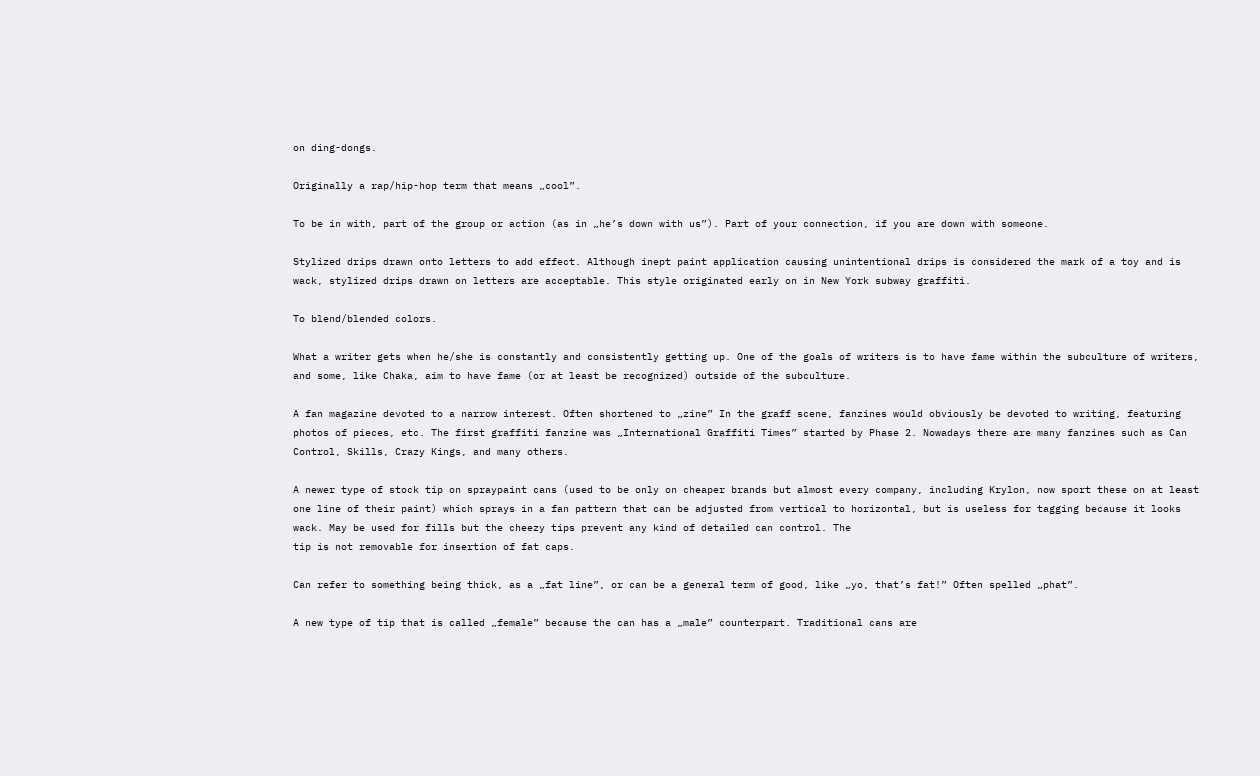on ding-dongs.

Originally a rap/hip-hop term that means „cool”.

To be in with, part of the group or action (as in „he’s down with us”). Part of your connection, if you are down with someone.

Stylized drips drawn onto letters to add effect. Although inept paint application causing unintentional drips is considered the mark of a toy and is wack, stylized drips drawn on letters are acceptable. This style originated early on in New York subway graffiti.

To blend/blended colors.

What a writer gets when he/she is constantly and consistently getting up. One of the goals of writers is to have fame within the subculture of writers, and some, like Chaka, aim to have fame (or at least be recognized) outside of the subculture.

A fan magazine devoted to a narrow interest. Often shortened to „zine” In the graff scene, fanzines would obviously be devoted to writing, featuring photos of pieces, etc. The first graffiti fanzine was „International Graffiti Times” started by Phase 2. Nowadays there are many fanzines such as Can Control, Skills, Crazy Kings, and many others.

A newer type of stock tip on spraypaint cans (used to be only on cheaper brands but almost every company, including Krylon, now sport these on at least one line of their paint) which sprays in a fan pattern that can be adjusted from vertical to horizontal, but is useless for tagging because it looks wack. May be used for fills but the cheezy tips prevent any kind of detailed can control. The
tip is not removable for insertion of fat caps.

Can refer to something being thick, as a „fat line”, or can be a general term of good, like „yo, that’s fat!” Often spelled „phat”.

A new type of tip that is called „female” because the can has a „male” counterpart. Traditional cans are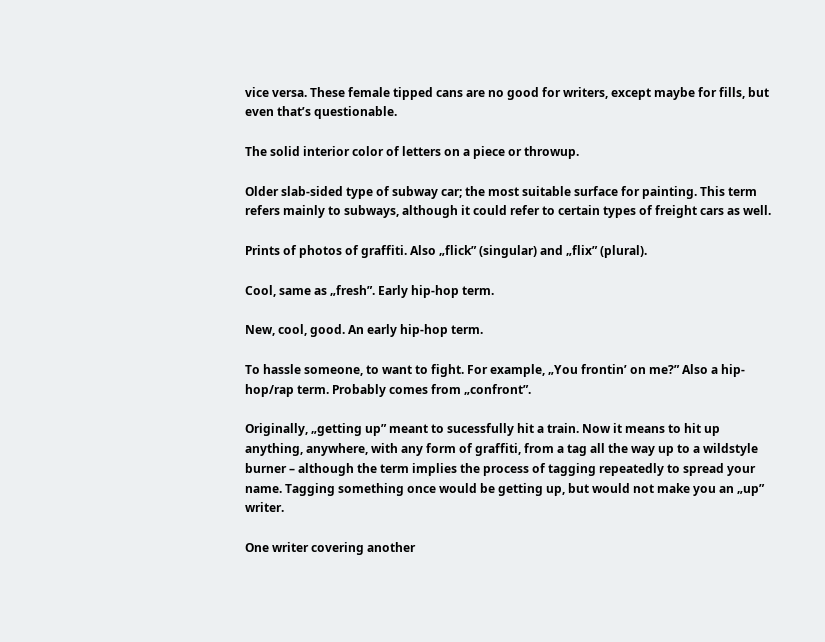vice versa. These female tipped cans are no good for writers, except maybe for fills, but even that’s questionable.

The solid interior color of letters on a piece or throwup.

Older slab-sided type of subway car; the most suitable surface for painting. This term refers mainly to subways, although it could refer to certain types of freight cars as well.

Prints of photos of graffiti. Also „flick” (singular) and „flix” (plural).

Cool, same as „fresh”. Early hip-hop term.

New, cool, good. An early hip-hop term.

To hassle someone, to want to fight. For example, „You frontin’ on me?” Also a hip-hop/rap term. Probably comes from „confront”.

Originally, „getting up” meant to sucessfully hit a train. Now it means to hit up anything, anywhere, with any form of graffiti, from a tag all the way up to a wildstyle burner – although the term implies the process of tagging repeatedly to spread your name. Tagging something once would be getting up, but would not make you an „up” writer.

One writer covering another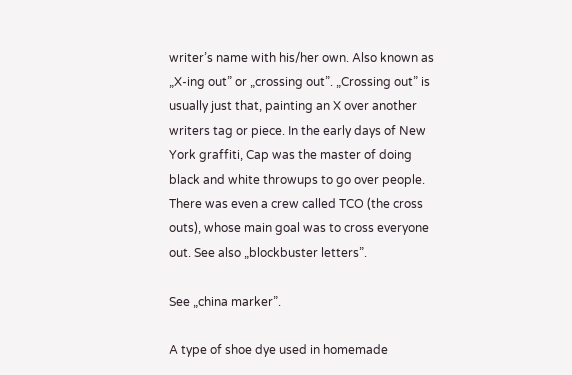writer’s name with his/her own. Also known as „X-ing out” or „crossing out”. „Crossing out” is usually just that, painting an X over another writers tag or piece. In the early days of New York graffiti, Cap was the master of doing black and white throwups to go over people. There was even a crew called TCO (the cross outs), whose main goal was to cross everyone out. See also „blockbuster letters”.

See „china marker”.

A type of shoe dye used in homemade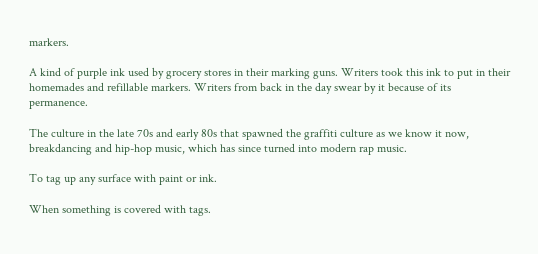markers.

A kind of purple ink used by grocery stores in their marking guns. Writers took this ink to put in their homemades and refillable markers. Writers from back in the day swear by it because of its permanence.

The culture in the late 70s and early 80s that spawned the graffiti culture as we know it now, breakdancing and hip-hop music, which has since turned into modern rap music.

To tag up any surface with paint or ink.

When something is covered with tags.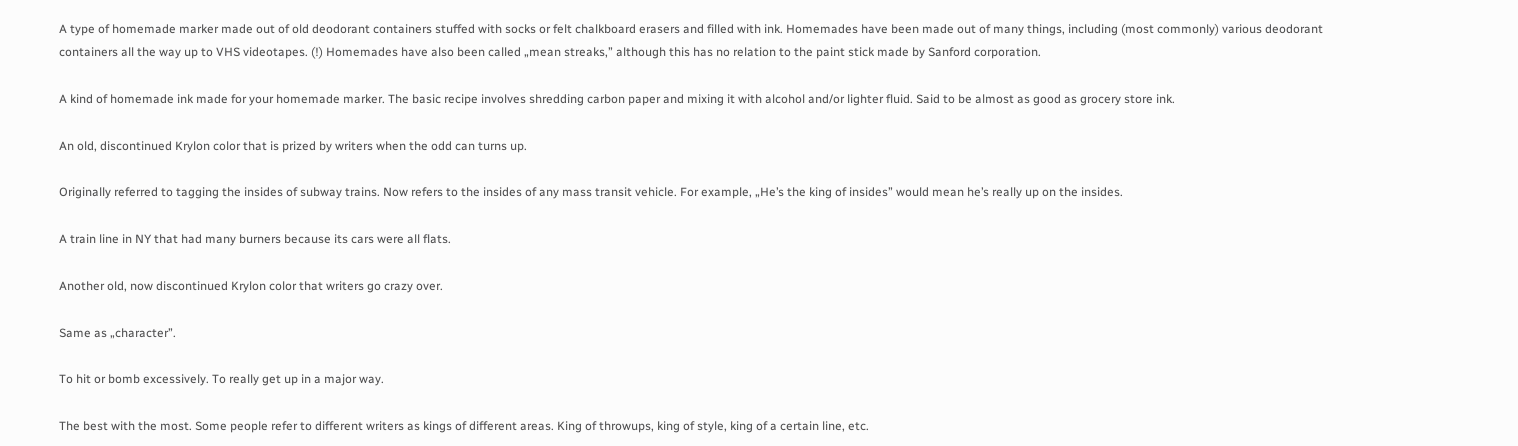A type of homemade marker made out of old deodorant containers stuffed with socks or felt chalkboard erasers and filled with ink. Homemades have been made out of many things, including (most commonly) various deodorant containers all the way up to VHS videotapes. (!) Homemades have also been called „mean streaks,” although this has no relation to the paint stick made by Sanford corporation.

A kind of homemade ink made for your homemade marker. The basic recipe involves shredding carbon paper and mixing it with alcohol and/or lighter fluid. Said to be almost as good as grocery store ink.

An old, discontinued Krylon color that is prized by writers when the odd can turns up.

Originally referred to tagging the insides of subway trains. Now refers to the insides of any mass transit vehicle. For example, „He’s the king of insides” would mean he’s really up on the insides.

A train line in NY that had many burners because its cars were all flats.

Another old, now discontinued Krylon color that writers go crazy over.

Same as „character”.

To hit or bomb excessively. To really get up in a major way.

The best with the most. Some people refer to different writers as kings of different areas. King of throwups, king of style, king of a certain line, etc.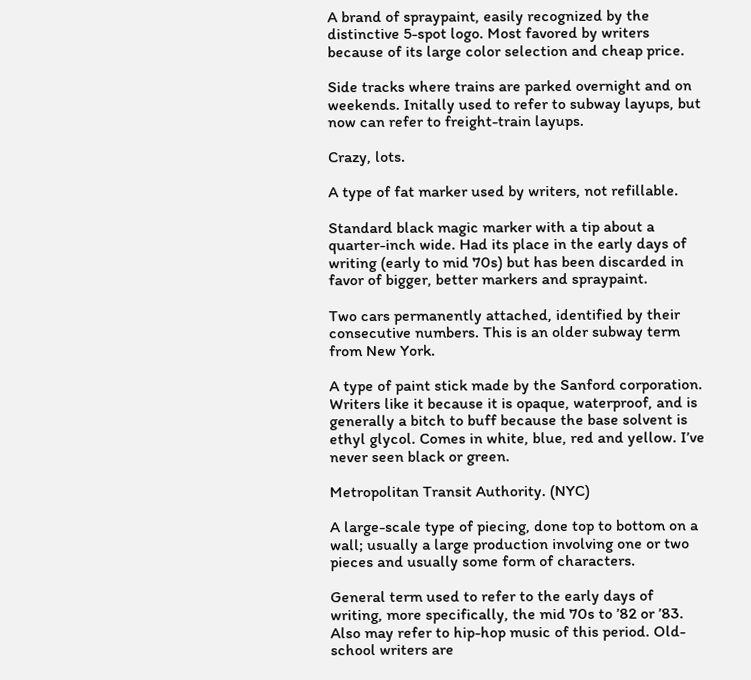A brand of spraypaint, easily recognized by the distinctive 5-spot logo. Most favored by writers because of its large color selection and cheap price.

Side tracks where trains are parked overnight and on weekends. Initally used to refer to subway layups, but now can refer to freight-train layups.

Crazy, lots.

A type of fat marker used by writers, not refillable.

Standard black magic marker with a tip about a quarter-inch wide. Had its place in the early days of writing (early to mid 70s) but has been discarded in favor of bigger, better markers and spraypaint.

Two cars permanently attached, identified by their consecutive numbers. This is an older subway term from New York.

A type of paint stick made by the Sanford corporation. Writers like it because it is opaque, waterproof, and is generally a bitch to buff because the base solvent is ethyl glycol. Comes in white, blue, red and yellow. I’ve never seen black or green.

Metropolitan Transit Authority. (NYC)

A large-scale type of piecing, done top to bottom on a wall; usually a large production involving one or two pieces and usually some form of characters.

General term used to refer to the early days of writing, more specifically, the mid 70s to ’82 or ’83. Also may refer to hip-hop music of this period. Old-school writers are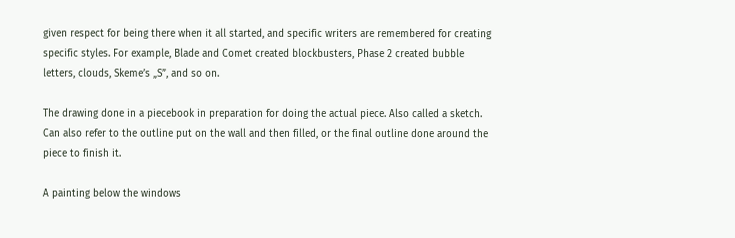given respect for being there when it all started, and specific writers are remembered for creating specific styles. For example, Blade and Comet created blockbusters, Phase 2 created bubble letters, clouds, Skeme’s „S”, and so on.

The drawing done in a piecebook in preparation for doing the actual piece. Also called a sketch. Can also refer to the outline put on the wall and then filled, or the final outline done around the piece to finish it.

A painting below the windows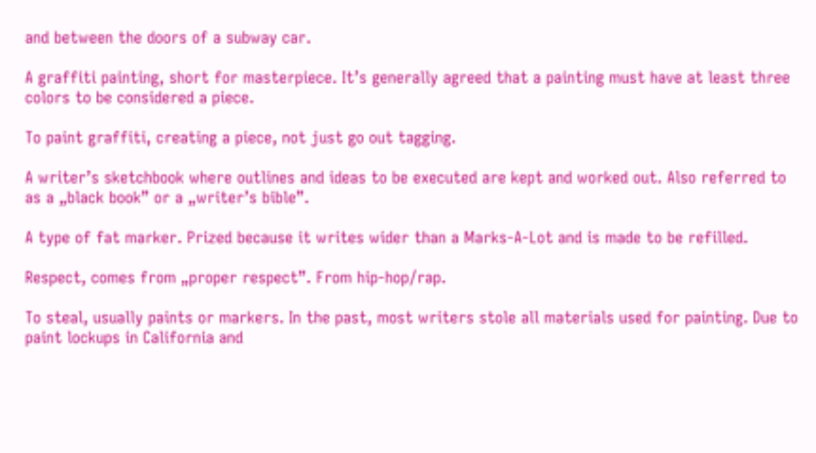and between the doors of a subway car.

A graffiti painting, short for masterpiece. It’s generally agreed that a painting must have at least three colors to be considered a piece.

To paint graffiti, creating a piece, not just go out tagging.

A writer’s sketchbook where outlines and ideas to be executed are kept and worked out. Also referred to as a „black book” or a „writer’s bible”.

A type of fat marker. Prized because it writes wider than a Marks-A-Lot and is made to be refilled.

Respect, comes from „proper respect”. From hip-hop/rap.

To steal, usually paints or markers. In the past, most writers stole all materials used for painting. Due to paint lockups in California and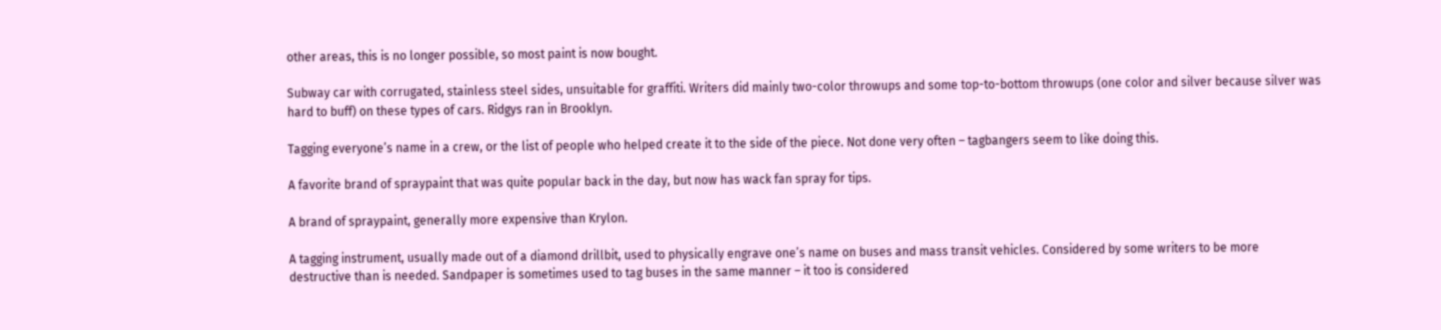other areas, this is no longer possible, so most paint is now bought.

Subway car with corrugated, stainless steel sides, unsuitable for graffiti. Writers did mainly two-color throwups and some top-to-bottom throwups (one color and silver because silver was hard to buff) on these types of cars. Ridgys ran in Brooklyn.

Tagging everyone’s name in a crew, or the list of people who helped create it to the side of the piece. Not done very often – tagbangers seem to like doing this.

A favorite brand of spraypaint that was quite popular back in the day, but now has wack fan spray for tips.

A brand of spraypaint, generally more expensive than Krylon.

A tagging instrument, usually made out of a diamond drillbit, used to physically engrave one’s name on buses and mass transit vehicles. Considered by some writers to be more destructive than is needed. Sandpaper is sometimes used to tag buses in the same manner – it too is considered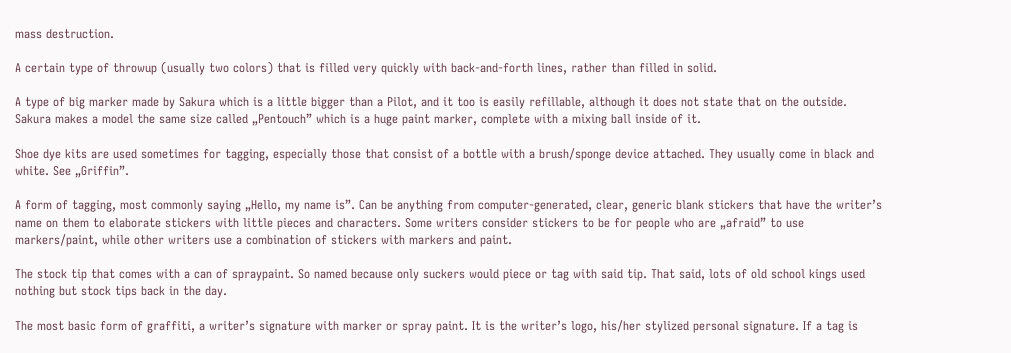mass destruction.

A certain type of throwup (usually two colors) that is filled very quickly with back-and-forth lines, rather than filled in solid.

A type of big marker made by Sakura which is a little bigger than a Pilot, and it too is easily refillable, although it does not state that on the outside. Sakura makes a model the same size called „Pentouch” which is a huge paint marker, complete with a mixing ball inside of it.

Shoe dye kits are used sometimes for tagging, especially those that consist of a bottle with a brush/sponge device attached. They usually come in black and white. See „Griffin”.

A form of tagging, most commonly saying „Hello, my name is”. Can be anything from computer-generated, clear, generic blank stickers that have the writer’s name on them to elaborate stickers with little pieces and characters. Some writers consider stickers to be for people who are „afraid” to use markers/paint, while other writers use a combination of stickers with markers and paint.

The stock tip that comes with a can of spraypaint. So named because only suckers would piece or tag with said tip. That said, lots of old school kings used nothing but stock tips back in the day.

The most basic form of graffiti, a writer’s signature with marker or spray paint. It is the writer’s logo, his/her stylized personal signature. If a tag is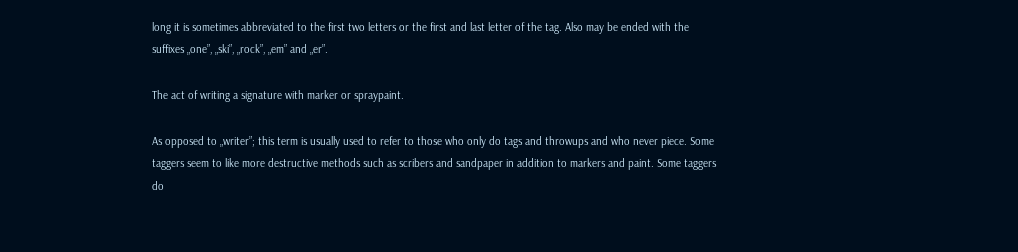long it is sometimes abbreviated to the first two letters or the first and last letter of the tag. Also may be ended with the suffixes „one”, „ski”, „rock”, „em” and „er”.

The act of writing a signature with marker or spraypaint.

As opposed to „writer”; this term is usually used to refer to those who only do tags and throwups and who never piece. Some taggers seem to like more destructive methods such as scribers and sandpaper in addition to markers and paint. Some taggers do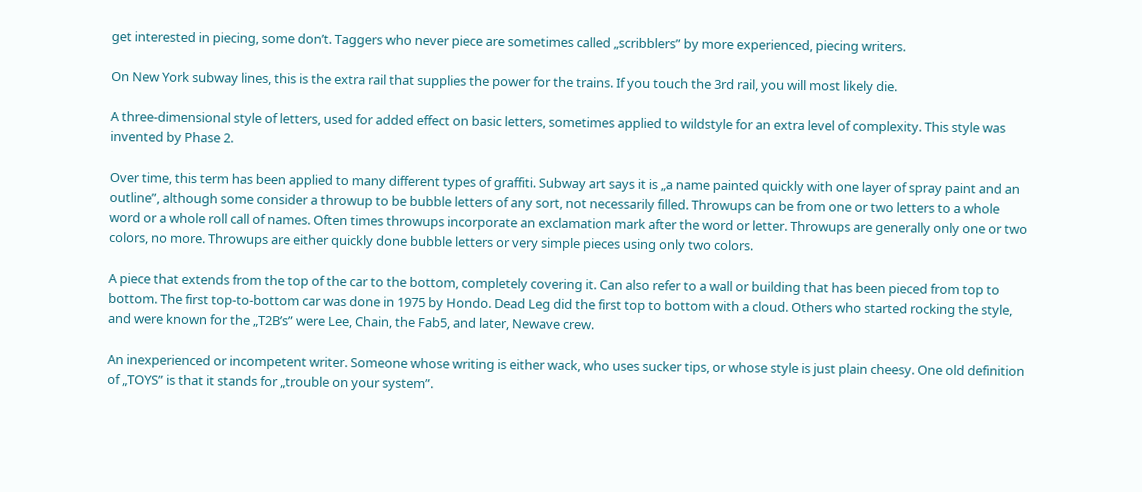get interested in piecing, some don’t. Taggers who never piece are sometimes called „scribblers” by more experienced, piecing writers.

On New York subway lines, this is the extra rail that supplies the power for the trains. If you touch the 3rd rail, you will most likely die.

A three-dimensional style of letters, used for added effect on basic letters, sometimes applied to wildstyle for an extra level of complexity. This style was invented by Phase 2.

Over time, this term has been applied to many different types of graffiti. Subway art says it is „a name painted quickly with one layer of spray paint and an outline”, although some consider a throwup to be bubble letters of any sort, not necessarily filled. Throwups can be from one or two letters to a whole word or a whole roll call of names. Often times throwups incorporate an exclamation mark after the word or letter. Throwups are generally only one or two colors, no more. Throwups are either quickly done bubble letters or very simple pieces using only two colors.

A piece that extends from the top of the car to the bottom, completely covering it. Can also refer to a wall or building that has been pieced from top to bottom. The first top-to-bottom car was done in 1975 by Hondo. Dead Leg did the first top to bottom with a cloud. Others who started rocking the style, and were known for the „T2B’s” were Lee, Chain, the Fab5, and later, Newave crew.

An inexperienced or incompetent writer. Someone whose writing is either wack, who uses sucker tips, or whose style is just plain cheesy. One old definition of „TOYS” is that it stands for „trouble on your system”.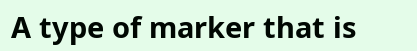A type of marker that is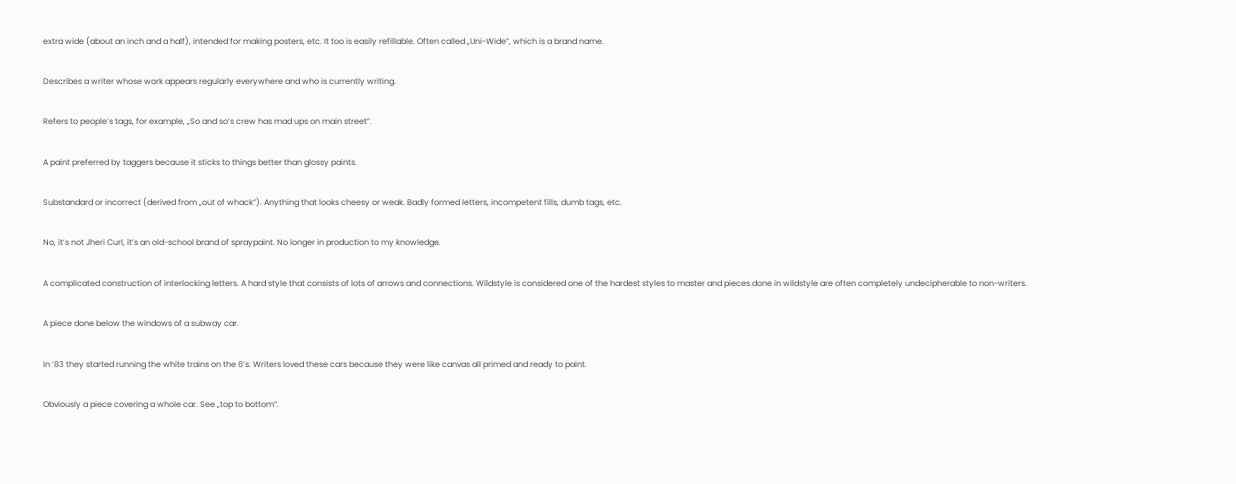extra wide (about an inch and a half), intended for making posters, etc. It too is easily refillable. Often called „Uni-Wide”, which is a brand name.

Describes a writer whose work appears regularly everywhere and who is currently writing.

Refers to people’s tags, for example, „So and so’s crew has mad ups on main street”.

A paint preferred by taggers because it sticks to things better than glossy paints.

Substandard or incorrect (derived from „out of whack”). Anything that looks cheesy or weak. Badly formed letters, incompetent fills, dumb tags, etc.

No, it’s not Jheri Curl, it’s an old-school brand of spraypaint. No longer in production to my knowledge.

A complicated construction of interlocking letters. A hard style that consists of lots of arrows and connections. Wildstyle is considered one of the hardest styles to master and pieces done in wildstyle are often completely undecipherable to non-writers.

A piece done below the windows of a subway car.

In ’83 they started running the white trains on the 6’s. Writers loved these cars because they were like canvas all primed and ready to paint.

Obviously a piece covering a whole car. See „top to bottom”.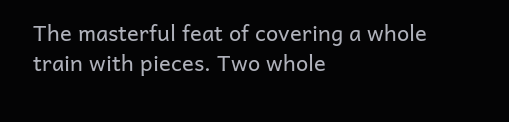The masterful feat of covering a whole train with pieces. Two whole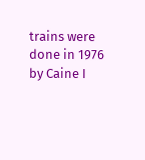trains were done in 1976 by Caine I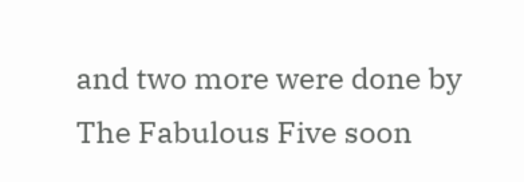and two more were done by The Fabulous Five soon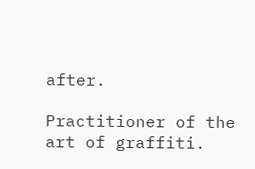after.

Practitioner of the art of graffiti.